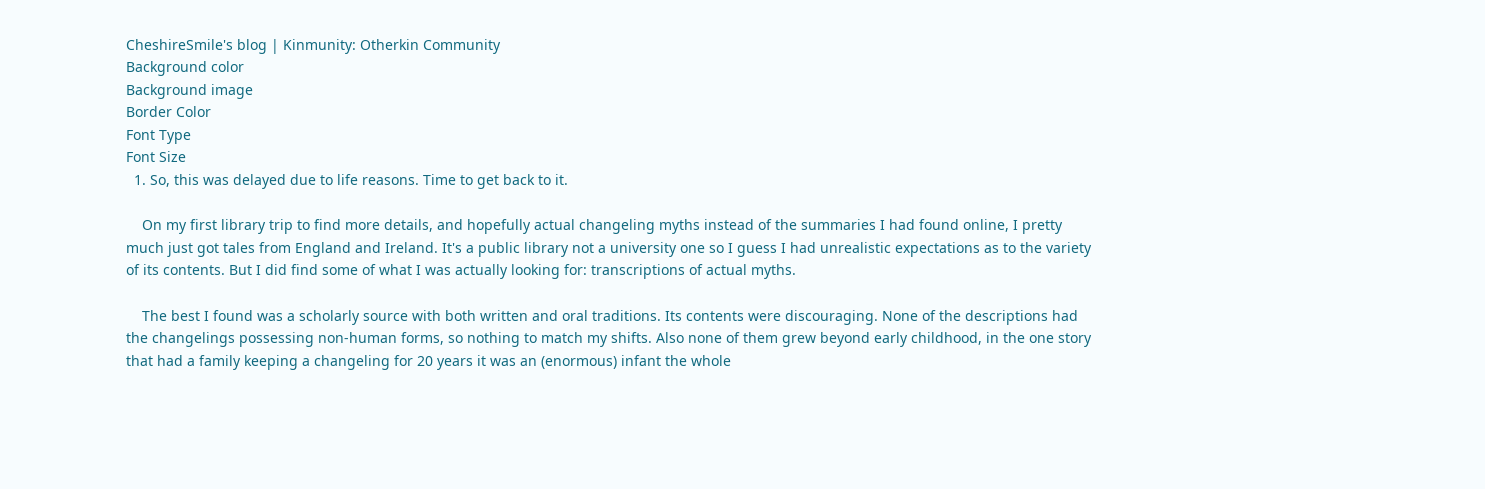CheshireSmile's blog | Kinmunity: Otherkin Community
Background color
Background image
Border Color
Font Type
Font Size
  1. So, this was delayed due to life reasons. Time to get back to it.

    On my first library trip to find more details, and hopefully actual changeling myths instead of the summaries I had found online, I pretty much just got tales from England and Ireland. It's a public library not a university one so I guess I had unrealistic expectations as to the variety of its contents. But I did find some of what I was actually looking for: transcriptions of actual myths.

    The best I found was a scholarly source with both written and oral traditions. Its contents were discouraging. None of the descriptions had the changelings possessing non-human forms, so nothing to match my shifts. Also none of them grew beyond early childhood, in the one story that had a family keeping a changeling for 20 years it was an (enormous) infant the whole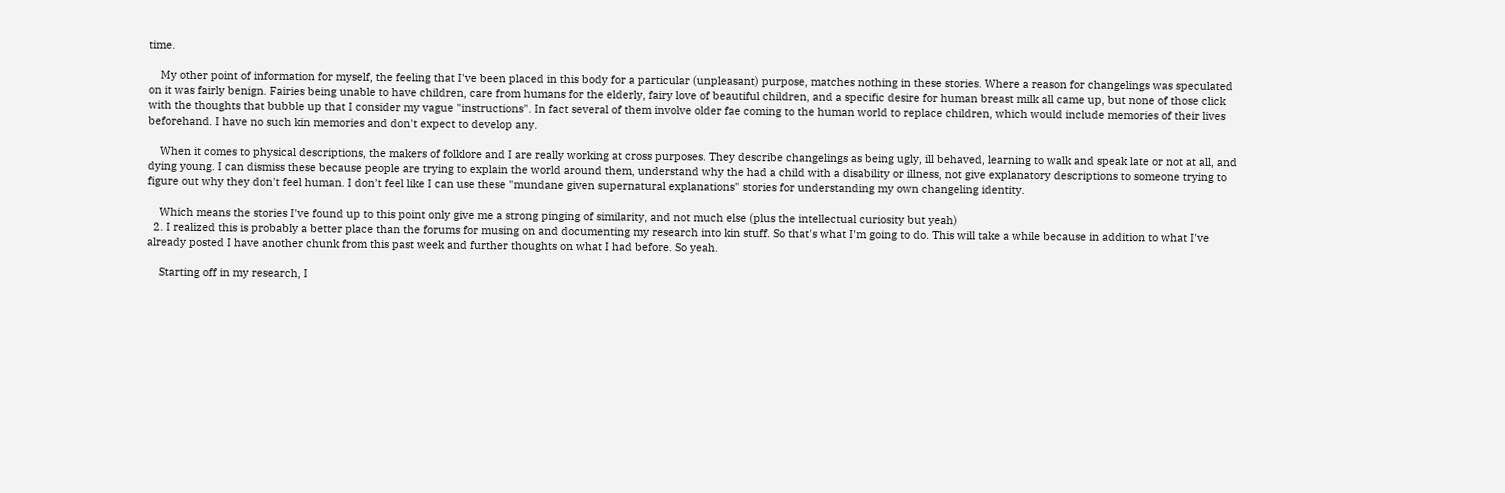time.

    My other point of information for myself, the feeling that I've been placed in this body for a particular (unpleasant) purpose, matches nothing in these stories. Where a reason for changelings was speculated on it was fairly benign. Fairies being unable to have children, care from humans for the elderly, fairy love of beautiful children, and a specific desire for human breast milk all came up, but none of those click with the thoughts that bubble up that I consider my vague "instructions". In fact several of them involve older fae coming to the human world to replace children, which would include memories of their lives beforehand. I have no such kin memories and don't expect to develop any.

    When it comes to physical descriptions, the makers of folklore and I are really working at cross purposes. They describe changelings as being ugly, ill behaved, learning to walk and speak late or not at all, and dying young. I can dismiss these because people are trying to explain the world around them, understand why the had a child with a disability or illness, not give explanatory descriptions to someone trying to figure out why they don't feel human. I don't feel like I can use these "mundane given supernatural explanations" stories for understanding my own changeling identity.

    Which means the stories I've found up to this point only give me a strong pinging of similarity, and not much else (plus the intellectual curiosity but yeah)
  2. I realized this is probably a better place than the forums for musing on and documenting my research into kin stuff. So that's what I'm going to do. This will take a while because in addition to what I've already posted I have another chunk from this past week and further thoughts on what I had before. So yeah.

    Starting off in my research, I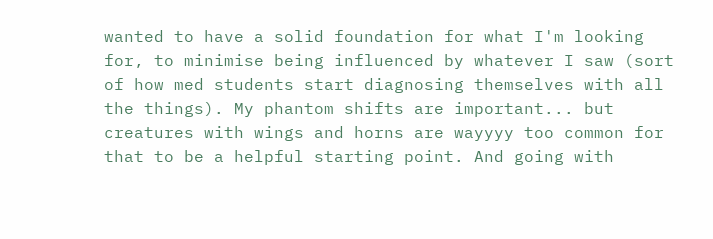wanted to have a solid foundation for what I'm looking for, to minimise being influenced by whatever I saw (sort of how med students start diagnosing themselves with all the things). My phantom shifts are important... but creatures with wings and horns are wayyyy too common for that to be a helpful starting point. And going with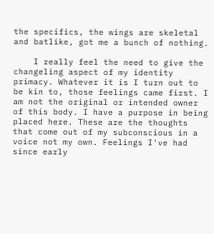the specifics, the wings are skeletal and batlike, got me a bunch of nothing.

    I really feel the need to give the changeling aspect of my identity primacy. Whatever it is I turn out to be kin to, those feelings came first. I am not the original or intended owner of this body. I have a purpose in being placed here. These are the thoughts that come out of my subconscious in a voice not my own. Feelings I've had since early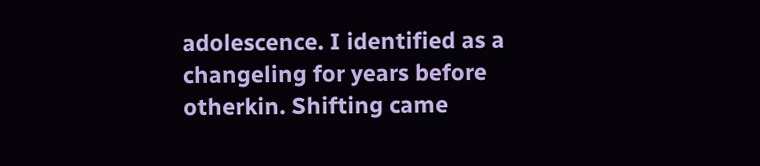adolescence. I identified as a changeling for years before otherkin. Shifting came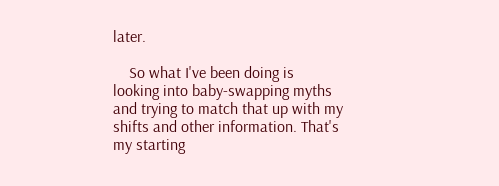later.

    So what I've been doing is looking into baby-swapping myths and trying to match that up with my shifts and other information. That's my starting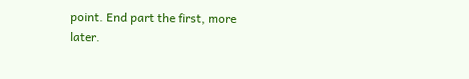point. End part the first, more later.